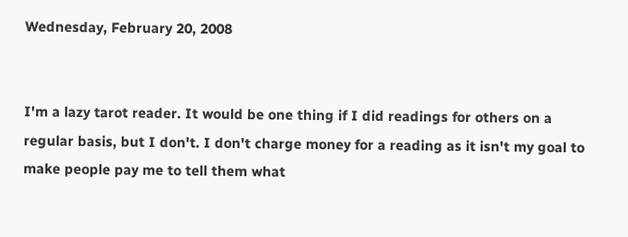Wednesday, February 20, 2008


I'm a lazy tarot reader. It would be one thing if I did readings for others on a regular basis, but I don't. I don't charge money for a reading as it isn't my goal to make people pay me to tell them what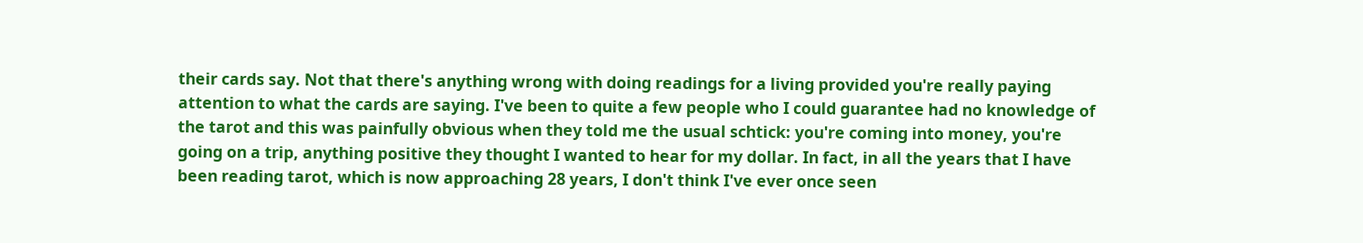their cards say. Not that there's anything wrong with doing readings for a living provided you're really paying attention to what the cards are saying. I've been to quite a few people who I could guarantee had no knowledge of the tarot and this was painfully obvious when they told me the usual schtick: you're coming into money, you're going on a trip, anything positive they thought I wanted to hear for my dollar. In fact, in all the years that I have been reading tarot, which is now approaching 28 years, I don't think I've ever once seen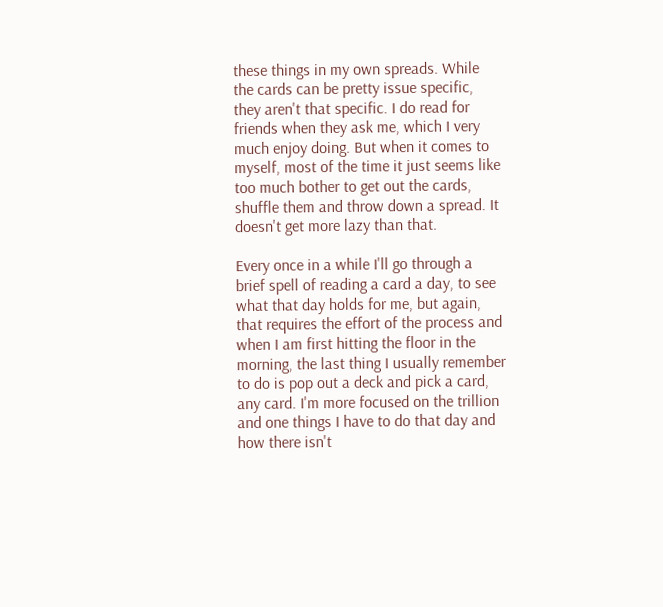these things in my own spreads. While the cards can be pretty issue specific, they aren't that specific. I do read for friends when they ask me, which I very much enjoy doing. But when it comes to myself, most of the time it just seems like too much bother to get out the cards, shuffle them and throw down a spread. It doesn't get more lazy than that.

Every once in a while I'll go through a brief spell of reading a card a day, to see what that day holds for me, but again, that requires the effort of the process and when I am first hitting the floor in the morning, the last thing I usually remember to do is pop out a deck and pick a card, any card. I'm more focused on the trillion and one things I have to do that day and how there isn't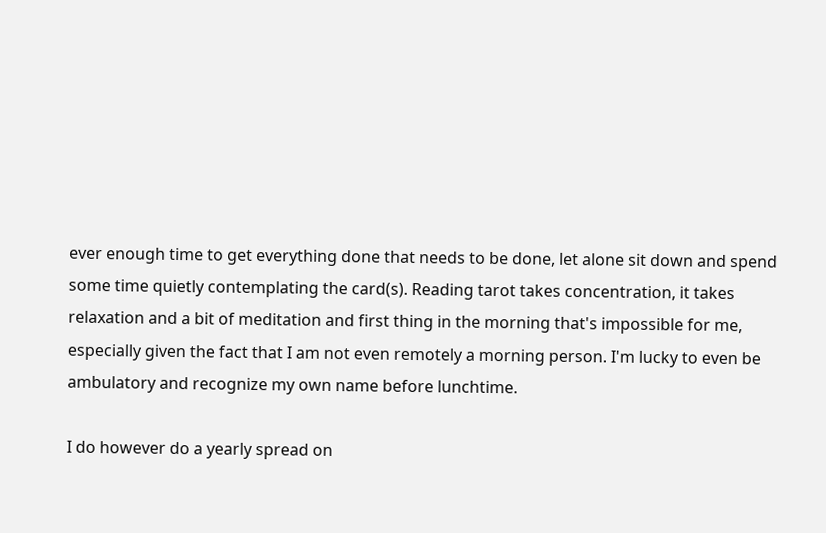ever enough time to get everything done that needs to be done, let alone sit down and spend some time quietly contemplating the card(s). Reading tarot takes concentration, it takes relaxation and a bit of meditation and first thing in the morning that's impossible for me, especially given the fact that I am not even remotely a morning person. I'm lucky to even be ambulatory and recognize my own name before lunchtime.

I do however do a yearly spread on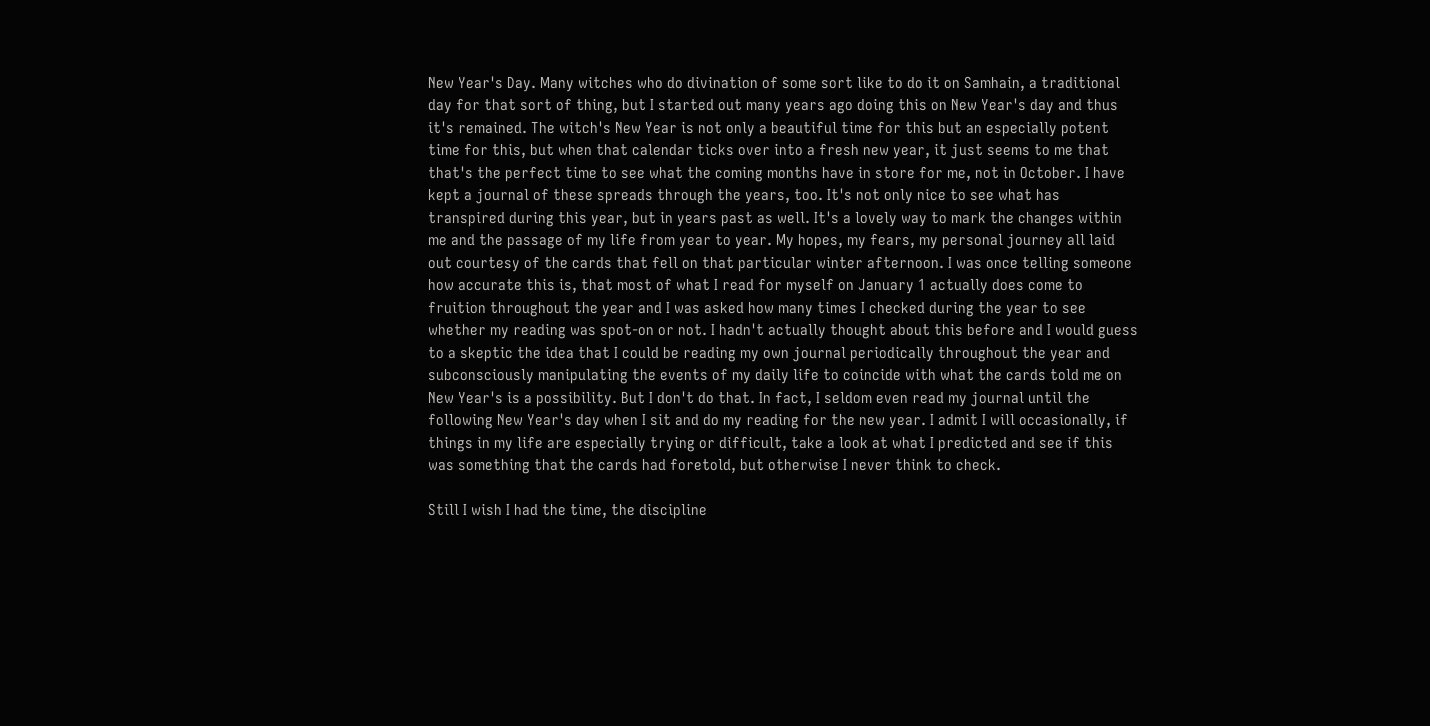New Year's Day. Many witches who do divination of some sort like to do it on Samhain, a traditional day for that sort of thing, but I started out many years ago doing this on New Year's day and thus it's remained. The witch's New Year is not only a beautiful time for this but an especially potent time for this, but when that calendar ticks over into a fresh new year, it just seems to me that that's the perfect time to see what the coming months have in store for me, not in October. I have kept a journal of these spreads through the years, too. It's not only nice to see what has transpired during this year, but in years past as well. It's a lovely way to mark the changes within me and the passage of my life from year to year. My hopes, my fears, my personal journey all laid out courtesy of the cards that fell on that particular winter afternoon. I was once telling someone how accurate this is, that most of what I read for myself on January 1 actually does come to fruition throughout the year and I was asked how many times I checked during the year to see whether my reading was spot-on or not. I hadn't actually thought about this before and I would guess to a skeptic the idea that I could be reading my own journal periodically throughout the year and subconsciously manipulating the events of my daily life to coincide with what the cards told me on New Year's is a possibility. But I don't do that. In fact, I seldom even read my journal until the following New Year's day when I sit and do my reading for the new year. I admit I will occasionally, if things in my life are especially trying or difficult, take a look at what I predicted and see if this was something that the cards had foretold, but otherwise I never think to check.

Still I wish I had the time, the discipline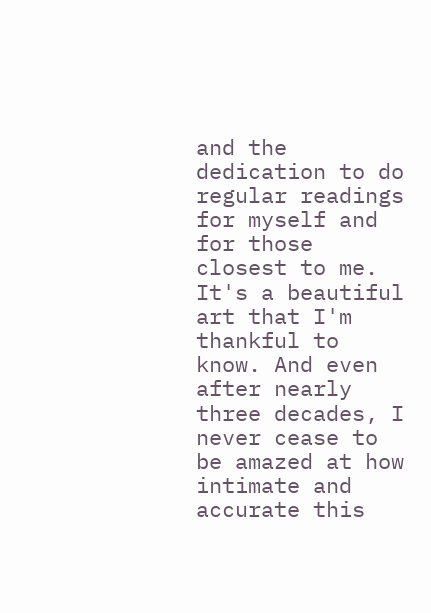and the dedication to do regular readings for myself and for those closest to me. It's a beautiful art that I'm thankful to know. And even after nearly three decades, I never cease to be amazed at how intimate and accurate this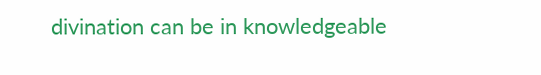divination can be in knowledgeable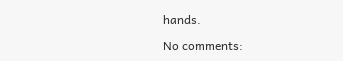hands.

No comments: